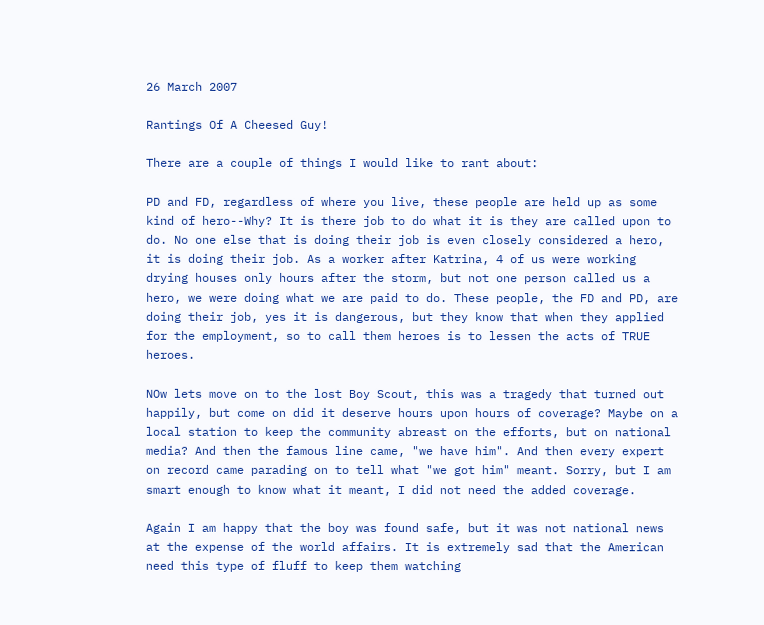26 March 2007

Rantings Of A Cheesed Guy!

There are a couple of things I would like to rant about:

PD and FD, regardless of where you live, these people are held up as some kind of hero--Why? It is there job to do what it is they are called upon to do. No one else that is doing their job is even closely considered a hero, it is doing their job. As a worker after Katrina, 4 of us were working drying houses only hours after the storm, but not one person called us a hero, we were doing what we are paid to do. These people, the FD and PD, are doing their job, yes it is dangerous, but they know that when they applied for the employment, so to call them heroes is to lessen the acts of TRUE heroes.

NOw lets move on to the lost Boy Scout, this was a tragedy that turned out happily, but come on did it deserve hours upon hours of coverage? Maybe on a local station to keep the community abreast on the efforts, but on national media? And then the famous line came, "we have him". And then every expert on record came parading on to tell what "we got him" meant. Sorry, but I am smart enough to know what it meant, I did not need the added coverage.

Again I am happy that the boy was found safe, but it was not national news at the expense of the world affairs. It is extremely sad that the American need this type of fluff to keep them watching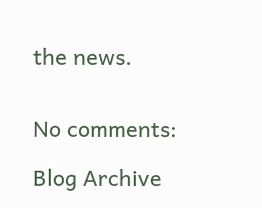the news.


No comments:

Blog Archive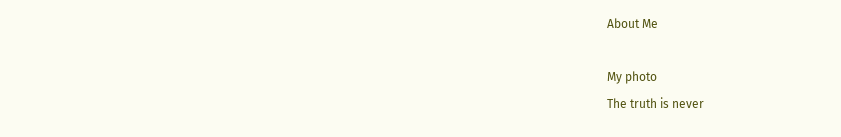About Me

My photo
The truth is never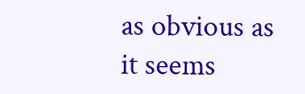as obvious as it seems